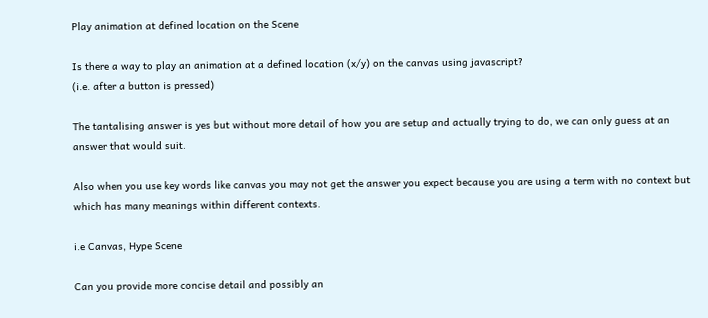Play animation at defined location on the Scene

Is there a way to play an animation at a defined location (x/y) on the canvas using javascript?
(i.e. after a button is pressed)

The tantalising answer is yes but without more detail of how you are setup and actually trying to do, we can only guess at an answer that would suit.

Also when you use key words like canvas you may not get the answer you expect because you are using a term with no context but which has many meanings within different contexts.

i.e Canvas, Hype Scene

Can you provide more concise detail and possibly an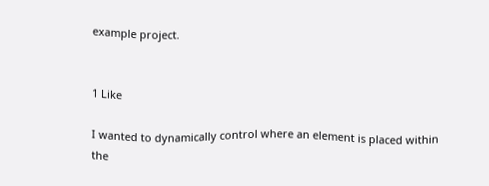example project.


1 Like

I wanted to dynamically control where an element is placed within the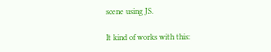scene using JS.

It kind of works with this: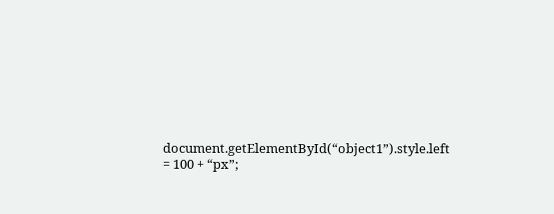document.getElementById(“object1”).style.left = 100 + “px”;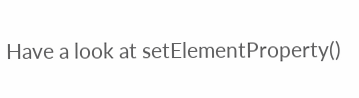Have a look at setElementProperty()